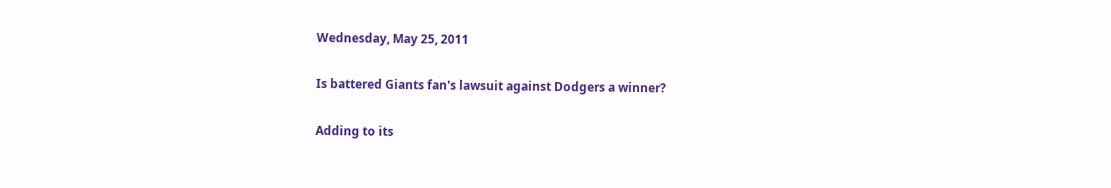Wednesday, May 25, 2011

Is battered Giants fan's lawsuit against Dodgers a winner?

Adding to its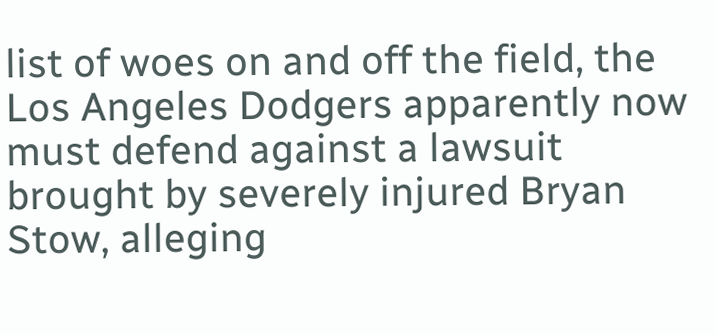list of woes on and off the field, the Los Angeles Dodgers apparently now must defend against a lawsuit brought by severely injured Bryan Stow, alleging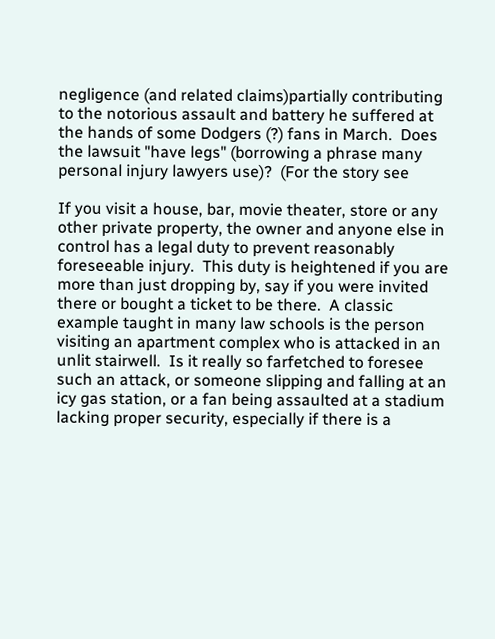negligence (and related claims)partially contributing to the notorious assault and battery he suffered at the hands of some Dodgers (?) fans in March.  Does the lawsuit "have legs" (borrowing a phrase many personal injury lawyers use)?  (For the story see

If you visit a house, bar, movie theater, store or any other private property, the owner and anyone else in control has a legal duty to prevent reasonably foreseeable injury.  This duty is heightened if you are more than just dropping by, say if you were invited there or bought a ticket to be there.  A classic example taught in many law schools is the person visiting an apartment complex who is attacked in an unlit stairwell.  Is it really so farfetched to foresee such an attack, or someone slipping and falling at an icy gas station, or a fan being assaulted at a stadium lacking proper security, especially if there is a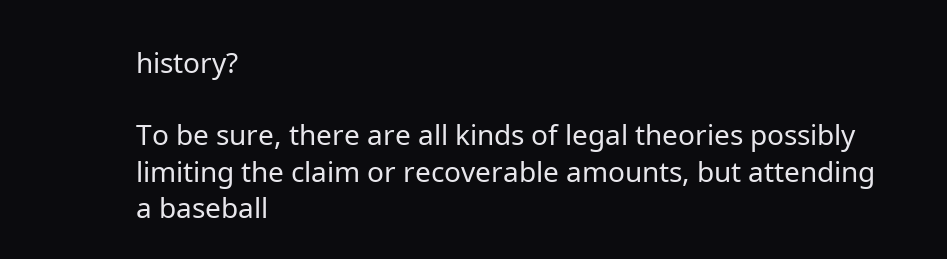history?

To be sure, there are all kinds of legal theories possibly limiting the claim or recoverable amounts, but attending a baseball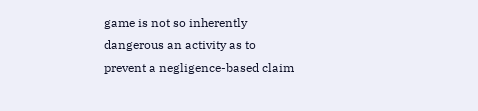game is not so inherently dangerous an activity as to prevent a negligence-based claim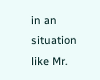in an situation like Mr.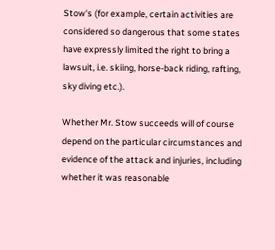Stow's (for example, certain activities are considered so dangerous that some states have expressly limited the right to bring a lawsuit, i.e. skiing, horse-back riding, rafting, sky diving etc.).

Whether Mr. Stow succeeds will of course depend on the particular circumstances and evidence of the attack and injuries, including whether it was reasonable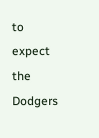to expect the Dodgers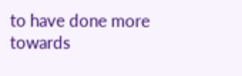to have done more towards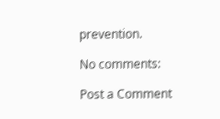prevention.

No comments:

Post a Comment